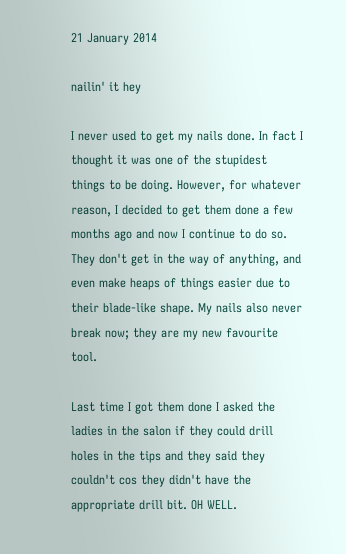21 January 2014

nailin' it hey

I never used to get my nails done. In fact I thought it was one of the stupidest things to be doing. However, for whatever reason, I decided to get them done a few months ago and now I continue to do so. They don't get in the way of anything, and even make heaps of things easier due to their blade-like shape. My nails also never break now; they are my new favourite tool.

Last time I got them done I asked the ladies in the salon if they could drill holes in the tips and they said they couldn't cos they didn't have the appropriate drill bit. OH WELL.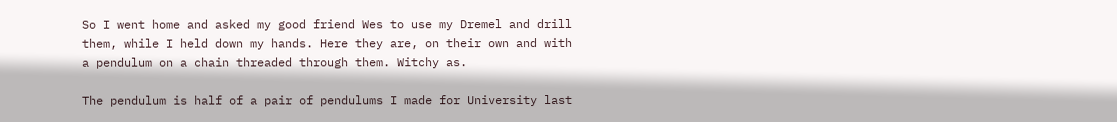So I went home and asked my good friend Wes to use my Dremel and drill them, while I held down my hands. Here they are, on their own and with a pendulum on a chain threaded through them. Witchy as.

The pendulum is half of a pair of pendulums I made for University last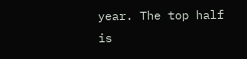year. The top half is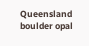Queensland boulder opal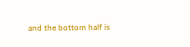and the bottom half is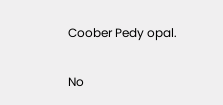Coober Pedy opal.

No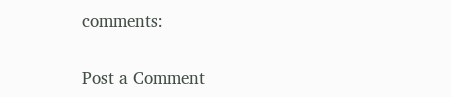comments:

Post a Comment